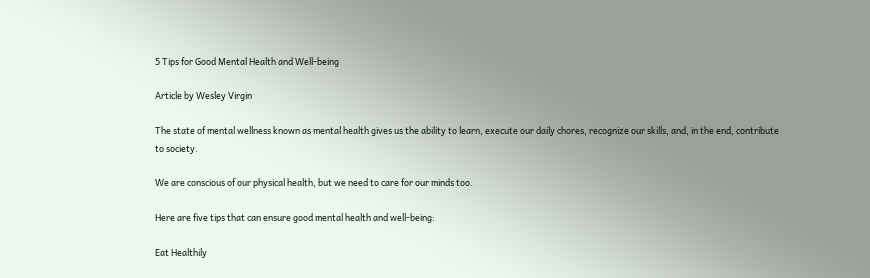5 Tips for Good Mental Health and Well-being

Article by Wesley Virgin

The state of mental wellness known as mental health gives us the ability to learn, execute our daily chores, recognize our skills, and, in the end, contribute to society.

We are conscious of our physical health, but we need to care for our minds too.

Here are five tips that can ensure good mental health and well-being:

Eat Healthily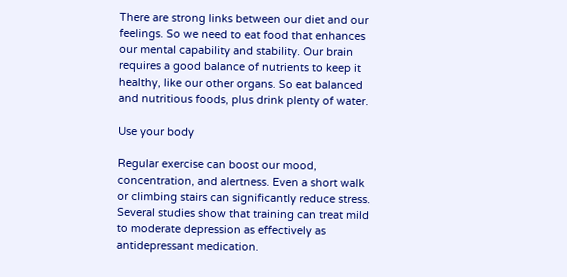There are strong links between our diet and our feelings. So we need to eat food that enhances our mental capability and stability. Our brain requires a good balance of nutrients to keep it healthy, like our other organs. So eat balanced and nutritious foods, plus drink plenty of water.

Use your body

Regular exercise can boost our mood, concentration, and alertness. Even a short walk or climbing stairs can significantly reduce stress. Several studies show that training can treat mild to moderate depression as effectively as antidepressant medication.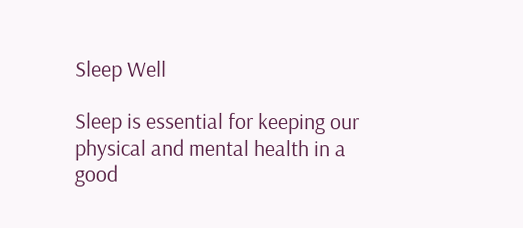Sleep Well

Sleep is essential for keeping our physical and mental health in a good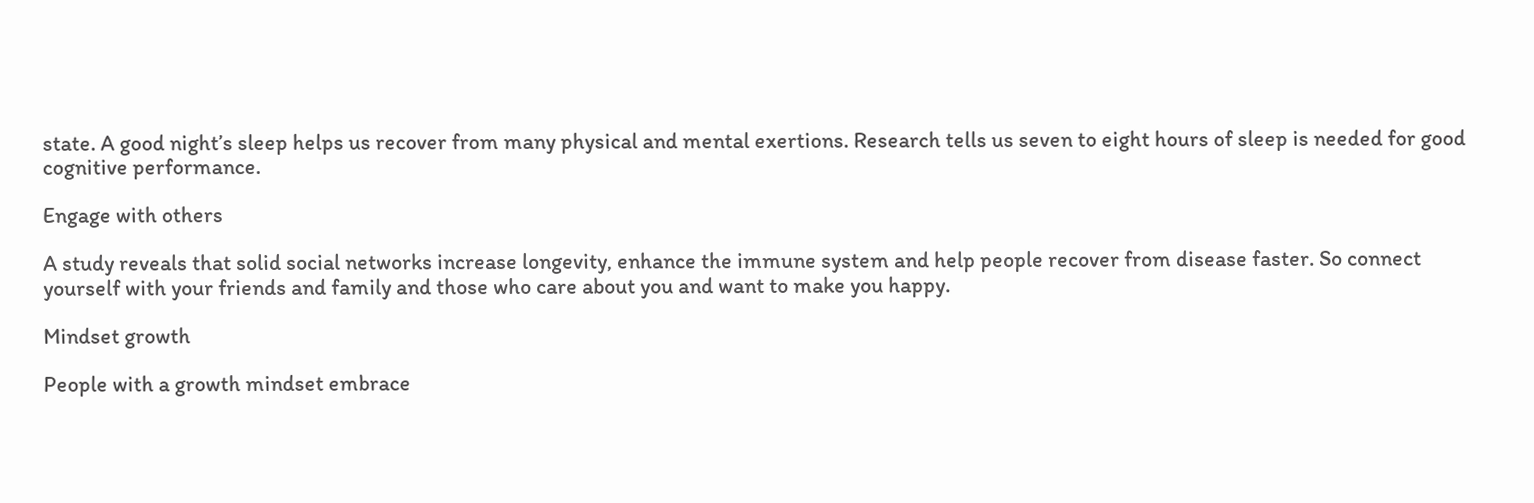state. A good night’s sleep helps us recover from many physical and mental exertions. Research tells us seven to eight hours of sleep is needed for good cognitive performance.

Engage with others

A study reveals that solid social networks increase longevity, enhance the immune system and help people recover from disease faster. So connect yourself with your friends and family and those who care about you and want to make you happy.

Mindset growth

People with a growth mindset embrace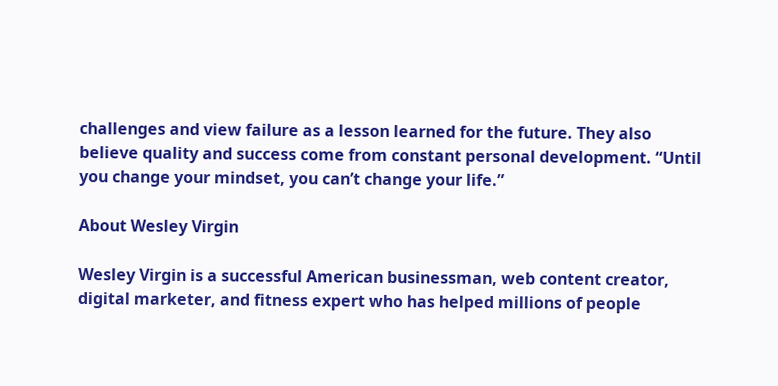challenges and view failure as a lesson learned for the future. They also believe quality and success come from constant personal development. “Until you change your mindset, you can’t change your life.”

About Wesley Virgin

Wesley Virgin is a successful American businessman, web content creator, digital marketer, and fitness expert who has helped millions of people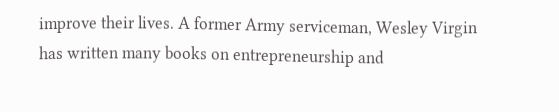improve their lives. A former Army serviceman, Wesley Virgin has written many books on entrepreneurship and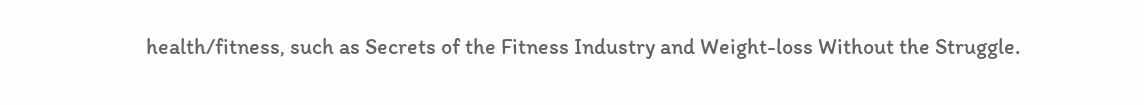health/fitness, such as Secrets of the Fitness Industry and Weight-loss Without the Struggle.